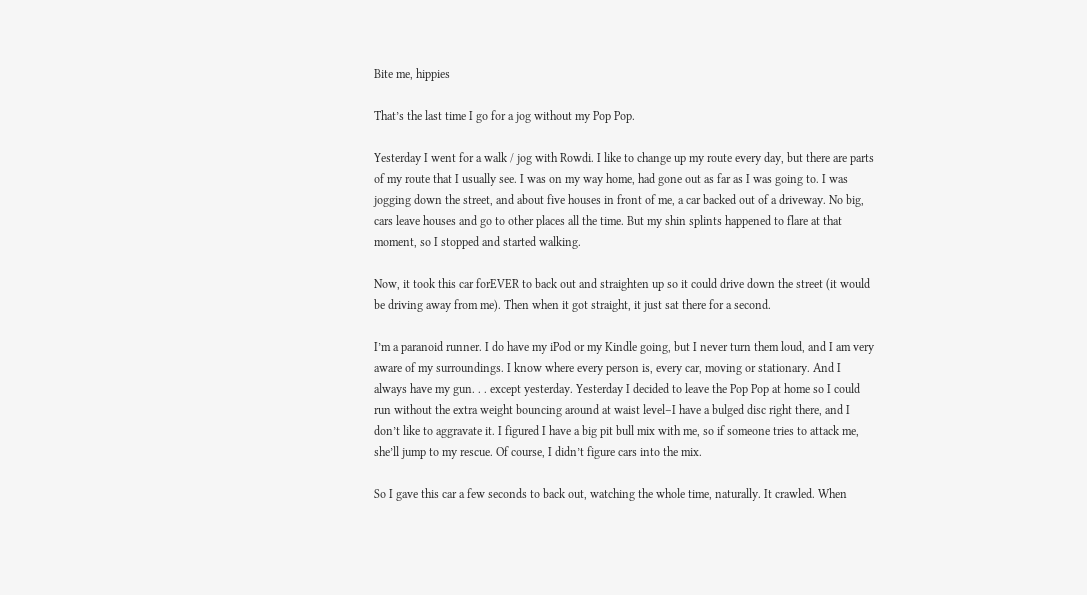Bite me, hippies

That’s the last time I go for a jog without my Pop Pop.

Yesterday I went for a walk / jog with Rowdi. I like to change up my route every day, but there are parts of my route that I usually see. I was on my way home, had gone out as far as I was going to. I was jogging down the street, and about five houses in front of me, a car backed out of a driveway. No big, cars leave houses and go to other places all the time. But my shin splints happened to flare at that moment, so I stopped and started walking.

Now, it took this car forEVER to back out and straighten up so it could drive down the street (it would be driving away from me). Then when it got straight, it just sat there for a second.

I’m a paranoid runner. I do have my iPod or my Kindle going, but I never turn them loud, and I am very aware of my surroundings. I know where every person is, every car, moving or stationary. And I always have my gun. . . except yesterday. Yesterday I decided to leave the Pop Pop at home so I could run without the extra weight bouncing around at waist level–I have a bulged disc right there, and I don’t like to aggravate it. I figured I have a big pit bull mix with me, so if someone tries to attack me, she’ll jump to my rescue. Of course, I didn’t figure cars into the mix.

So I gave this car a few seconds to back out, watching the whole time, naturally. It crawled. When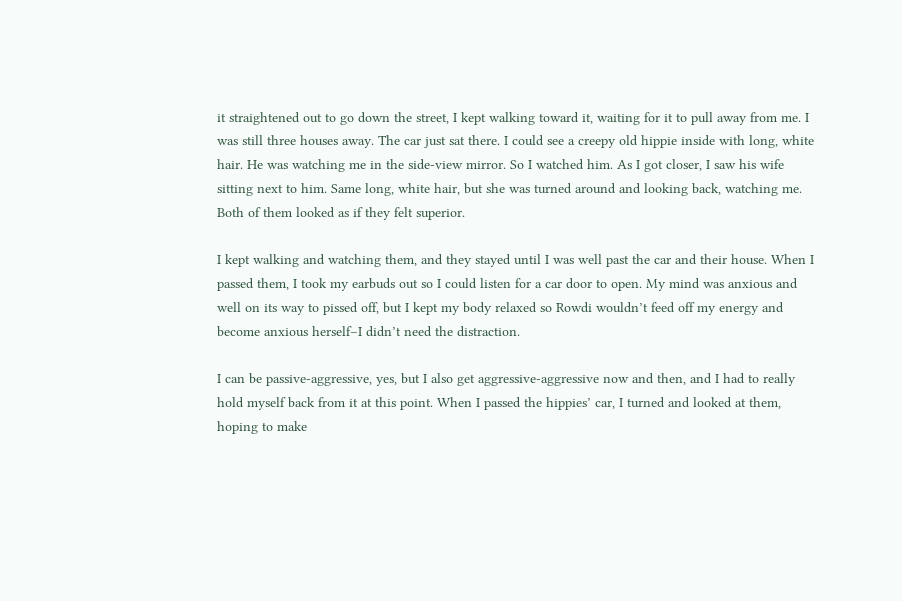it straightened out to go down the street, I kept walking toward it, waiting for it to pull away from me. I was still three houses away. The car just sat there. I could see a creepy old hippie inside with long, white hair. He was watching me in the side-view mirror. So I watched him. As I got closer, I saw his wife sitting next to him. Same long, white hair, but she was turned around and looking back, watching me. Both of them looked as if they felt superior.

I kept walking and watching them, and they stayed until I was well past the car and their house. When I passed them, I took my earbuds out so I could listen for a car door to open. My mind was anxious and well on its way to pissed off, but I kept my body relaxed so Rowdi wouldn’t feed off my energy and become anxious herself–I didn’t need the distraction.

I can be passive-aggressive, yes, but I also get aggressive-aggressive now and then, and I had to really hold myself back from it at this point. When I passed the hippies’ car, I turned and looked at them, hoping to make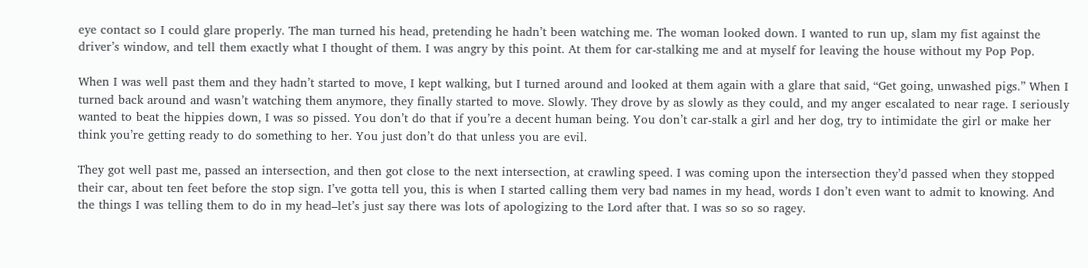eye contact so I could glare properly. The man turned his head, pretending he hadn’t been watching me. The woman looked down. I wanted to run up, slam my fist against the driver’s window, and tell them exactly what I thought of them. I was angry by this point. At them for car-stalking me and at myself for leaving the house without my Pop Pop.

When I was well past them and they hadn’t started to move, I kept walking, but I turned around and looked at them again with a glare that said, “Get going, unwashed pigs.” When I turned back around and wasn’t watching them anymore, they finally started to move. Slowly. They drove by as slowly as they could, and my anger escalated to near rage. I seriously wanted to beat the hippies down, I was so pissed. You don’t do that if you’re a decent human being. You don’t car-stalk a girl and her dog, try to intimidate the girl or make her think you’re getting ready to do something to her. You just don’t do that unless you are evil.

They got well past me, passed an intersection, and then got close to the next intersection, at crawling speed. I was coming upon the intersection they’d passed when they stopped their car, about ten feet before the stop sign. I’ve gotta tell you, this is when I started calling them very bad names in my head, words I don’t even want to admit to knowing. And the things I was telling them to do in my head–let’s just say there was lots of apologizing to the Lord after that. I was so so so ragey.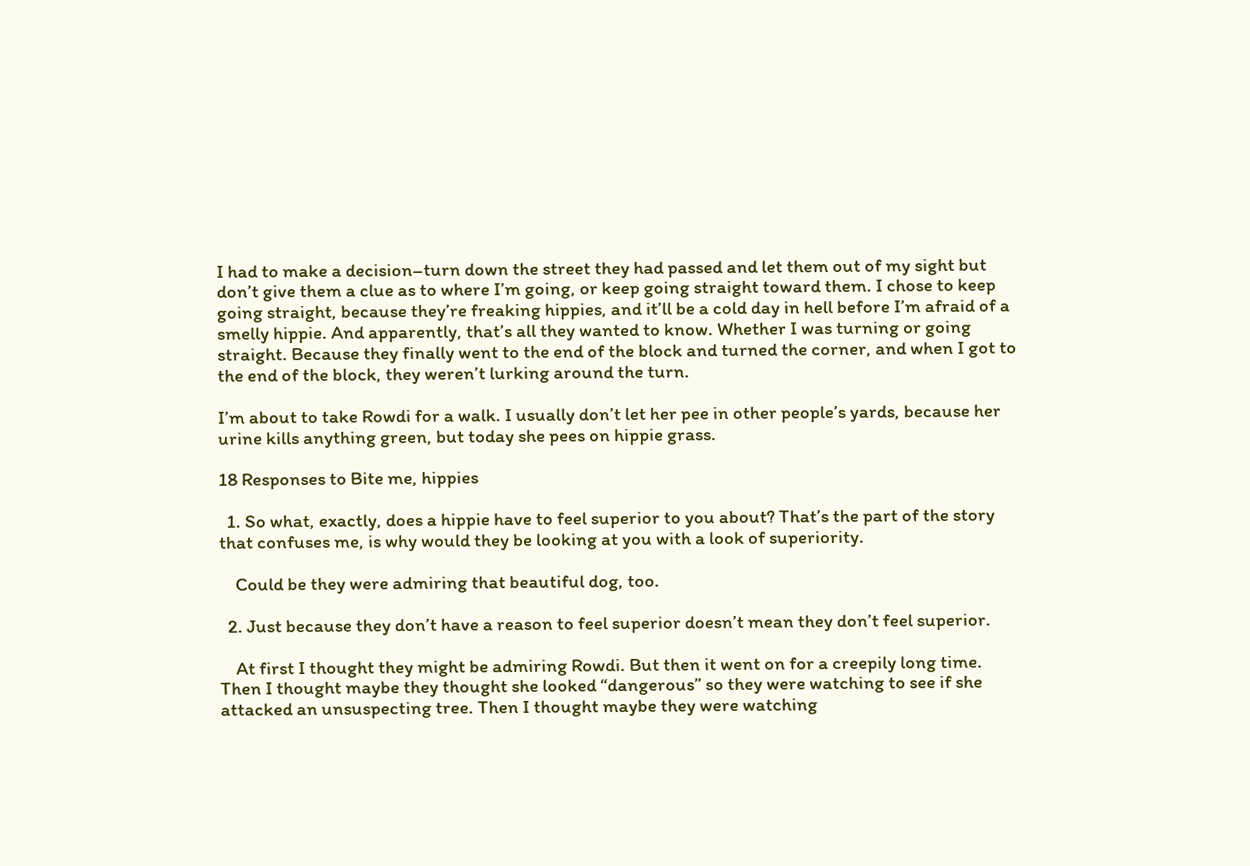I had to make a decision–turn down the street they had passed and let them out of my sight but don’t give them a clue as to where I’m going, or keep going straight toward them. I chose to keep going straight, because they’re freaking hippies, and it’ll be a cold day in hell before I’m afraid of a smelly hippie. And apparently, that’s all they wanted to know. Whether I was turning or going straight. Because they finally went to the end of the block and turned the corner, and when I got to the end of the block, they weren’t lurking around the turn.

I’m about to take Rowdi for a walk. I usually don’t let her pee in other people’s yards, because her urine kills anything green, but today she pees on hippie grass.

18 Responses to Bite me, hippies

  1. So what, exactly, does a hippie have to feel superior to you about? That’s the part of the story that confuses me, is why would they be looking at you with a look of superiority.

    Could be they were admiring that beautiful dog, too.

  2. Just because they don’t have a reason to feel superior doesn’t mean they don’t feel superior.

    At first I thought they might be admiring Rowdi. But then it went on for a creepily long time. Then I thought maybe they thought she looked “dangerous” so they were watching to see if she attacked an unsuspecting tree. Then I thought maybe they were watching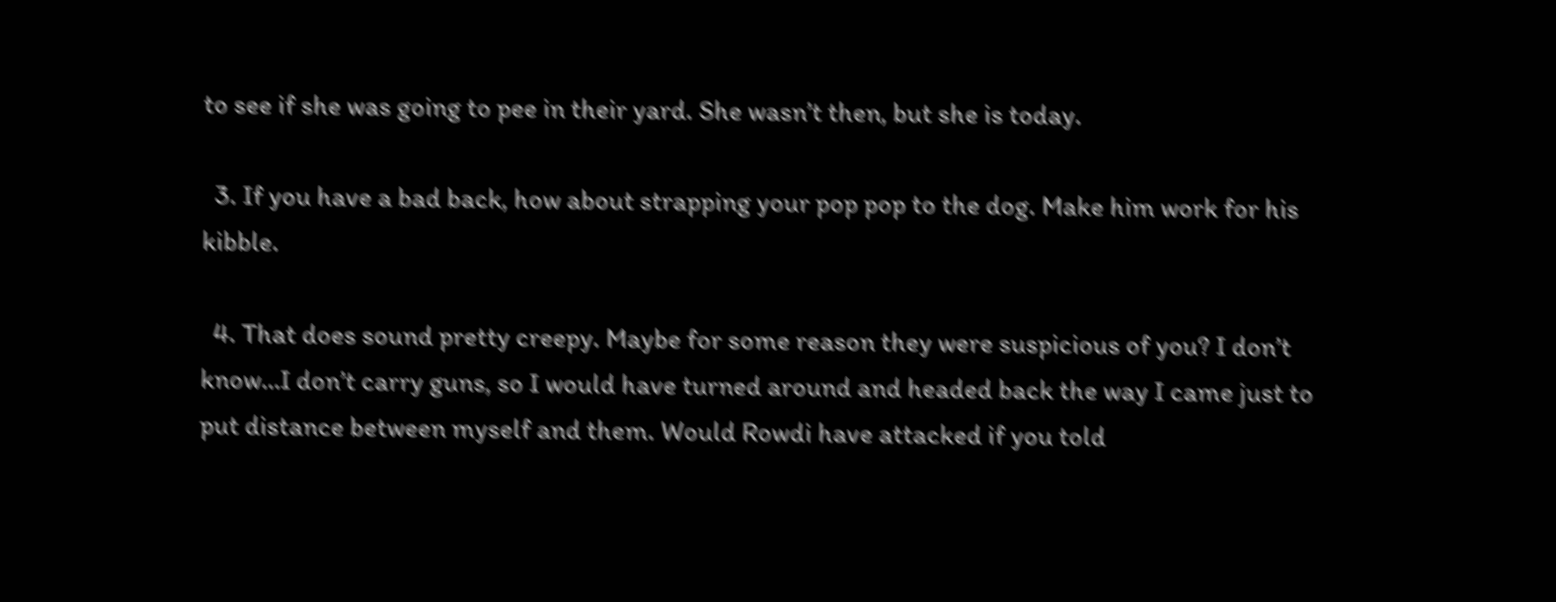to see if she was going to pee in their yard. She wasn’t then, but she is today.

  3. If you have a bad back, how about strapping your pop pop to the dog. Make him work for his kibble.

  4. That does sound pretty creepy. Maybe for some reason they were suspicious of you? I don’t know…I don’t carry guns, so I would have turned around and headed back the way I came just to put distance between myself and them. Would Rowdi have attacked if you told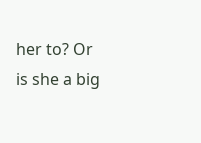her to? Or is she a big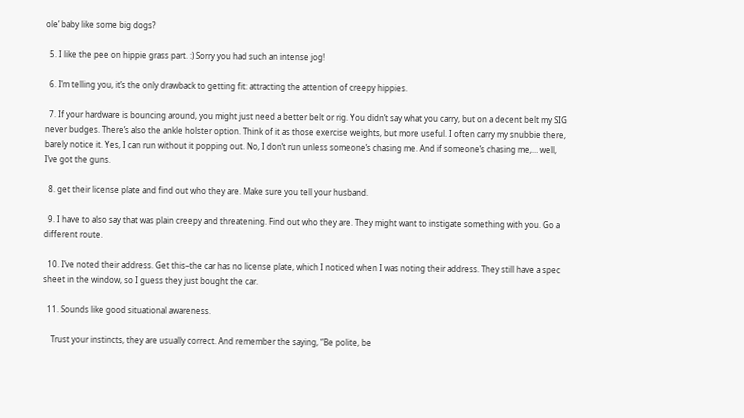ole’ baby like some big dogs?

  5. I like the pee on hippie grass part. :) Sorry you had such an intense jog!

  6. I’m telling you, it’s the only drawback to getting fit: attracting the attention of creepy hippies.

  7. If your hardware is bouncing around, you might just need a better belt or rig. You didn’t say what you carry, but on a decent belt my SIG never budges. There’s also the ankle holster option. Think of it as those exercise weights, but more useful. I often carry my snubbie there, barely notice it. Yes, I can run without it popping out. No, I don’t run unless someone’s chasing me. And if someone’s chasing me,… well, I’ve got the guns.

  8. get their license plate and find out who they are. Make sure you tell your husband.

  9. I have to also say that was plain creepy and threatening. Find out who they are. They might want to instigate something with you. Go a different route.

  10. I’ve noted their address. Get this–the car has no license plate, which I noticed when I was noting their address. They still have a spec sheet in the window, so I guess they just bought the car.

  11. Sounds like good situational awareness.

    Trust your instincts, they are usually correct. And remember the saying, “Be polite, be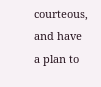courteous, and have a plan to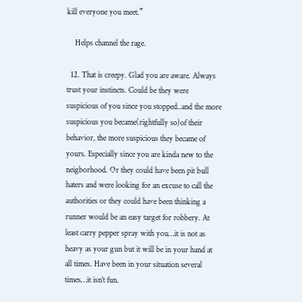kill everyone you meet.”

    Helps channel the rage.

  12. That is creepy. Glad you are aware. Always trust your instincts. Could be they were suspicious of you since you stopped..and the more suspicious you became(rightfully so)of their behavior, the more suspicious they became of yours. Especially since you are kinda new to the neigborhood. Or they could have been pit bull haters and were looking for an excuse to call the authorities or they could have been thinking a runner would be an easy target for robbery. At least carry pepper spray with you…it is not as heavy as your gun but it will be in your hand at all times. Have been in your situation several times…it isn’t fun.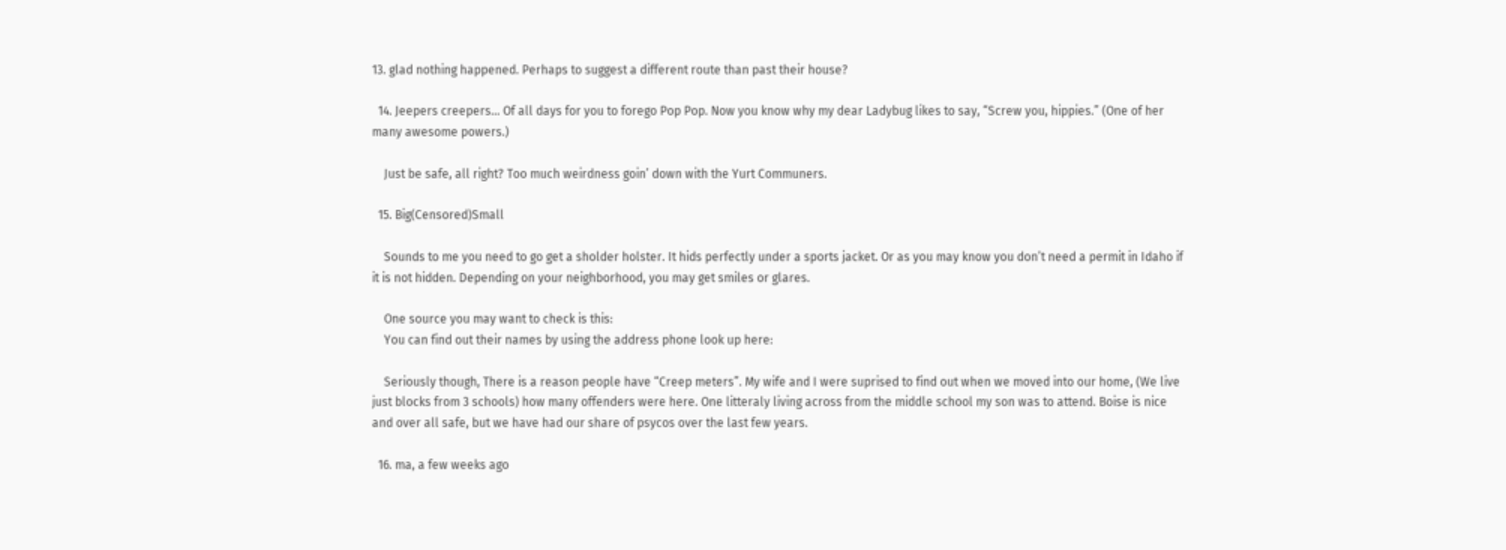13. glad nothing happened. Perhaps to suggest a different route than past their house?

  14. Jeepers creepers… Of all days for you to forego Pop Pop. Now you know why my dear Ladybug likes to say, “Screw you, hippies.” (One of her many awesome powers.)

    Just be safe, all right? Too much weirdness goin’ down with the Yurt Communers.

  15. Big(Censored)Small

    Sounds to me you need to go get a sholder holster. It hids perfectly under a sports jacket. Or as you may know you don’t need a permit in Idaho if it is not hidden. Depending on your neighborhood, you may get smiles or glares.

    One source you may want to check is this:
    You can find out their names by using the address phone look up here:

    Seriously though, There is a reason people have “Creep meters”. My wife and I were suprised to find out when we moved into our home, (We live just blocks from 3 schools) how many offenders were here. One litteraly living across from the middle school my son was to attend. Boise is nice and over all safe, but we have had our share of psycos over the last few years.

  16. ma, a few weeks ago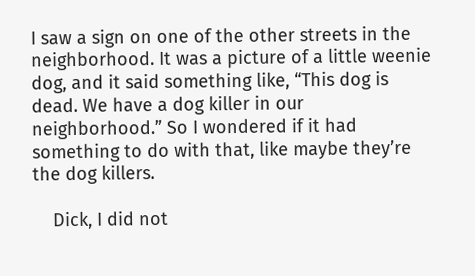I saw a sign on one of the other streets in the neighborhood. It was a picture of a little weenie dog, and it said something like, “This dog is dead. We have a dog killer in our neighborhood.” So I wondered if it had something to do with that, like maybe they’re the dog killers.

    Dick, I did not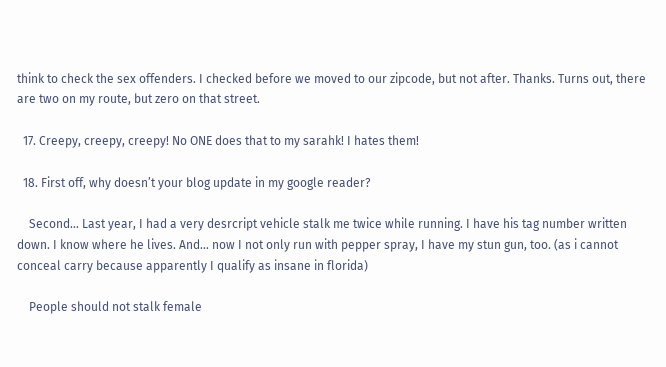think to check the sex offenders. I checked before we moved to our zipcode, but not after. Thanks. Turns out, there are two on my route, but zero on that street.

  17. Creepy, creepy, creepy! No ONE does that to my sarahk! I hates them!

  18. First off, why doesn’t your blog update in my google reader?

    Second… Last year, I had a very desrcript vehicle stalk me twice while running. I have his tag number written down. I know where he lives. And… now I not only run with pepper spray, I have my stun gun, too. (as i cannot conceal carry because apparently I qualify as insane in florida)

    People should not stalk female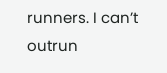runners. I can’t outrun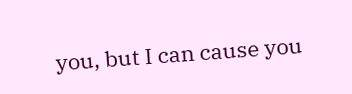you, but I can cause you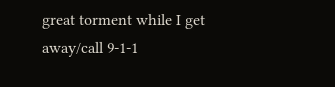great torment while I get away/call 9-1-1